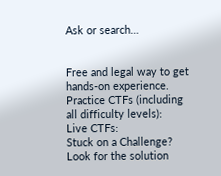Ask or search…


Free and legal way to get hands-on experience.
Practice CTFs (including all difficulty levels):
Live CTFs:
Stuck on a Challenge?
Look for the solution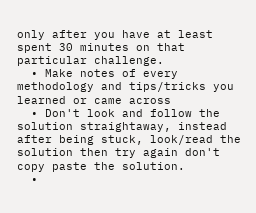only after you have at least spent 30 minutes on that particular challenge.
  • Make notes of every methodology and tips/tricks you learned or came across
  • Don't look and follow the solution straightaway, instead after being stuck, look/read the solution then try again don't copy paste the solution.
  •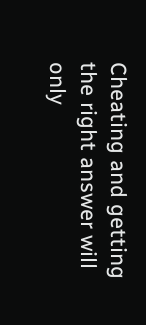Cheating and getting the right answer will only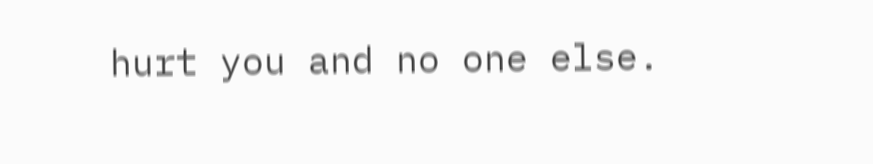hurt you and no one else.